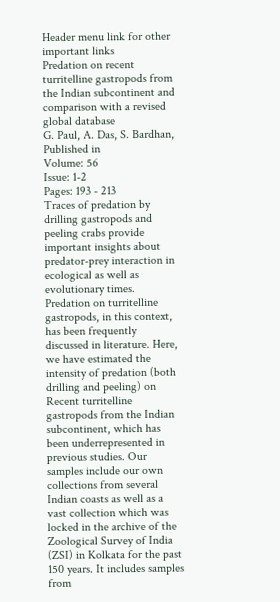Header menu link for other important links
Predation on recent turritelline gastropods from the Indian subcontinent and comparison with a revised global database
G. Paul, A. Das, S. Bardhan,
Published in
Volume: 56
Issue: 1-2
Pages: 193 - 213
Traces of predation by drilling gastropods and peeling crabs provide important insights about predator-prey interaction in ecological as well as evolutionary times. Predation on turritelline gastropods, in this context, has been frequently discussed in literature. Here, we have estimated the intensity of predation (both drilling and peeling) on Recent turritelline gastropods from the Indian subcontinent, which has been underrepresented in previous studies. Our samples include our own collections from several Indian coasts as well as a vast collection which was locked in the archive of the Zoological Survey of India (ZSI) in Kolkata for the past 150 years. It includes samples from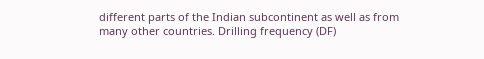different parts of the Indian subcontinent as well as from many other countries. Drilling frequency (DF)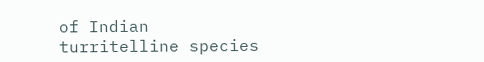of Indian turritelline species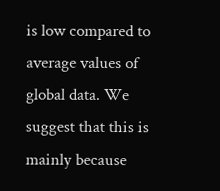is low compared to average values of global data. We suggest that this is mainly because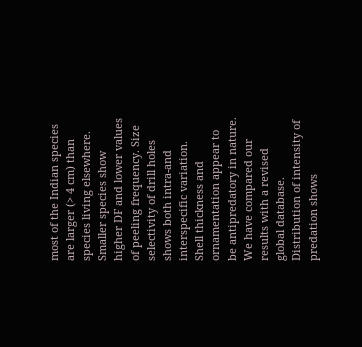most of the Indian species are larger (> 4 cm) than species living elsewhere. Smaller species show higher DF and lower values of peeling frequency. Size selectivity of drill holes shows both intra-and interspecific variation. Shell thickness and ornamentation appear to be antipredatory in nature. We have compared our results with a revised global database. Distribution of intensity of predation shows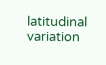latitudinal variation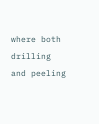where both drilling and peeling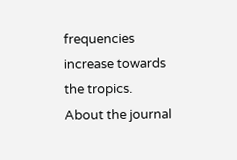frequencies increase towards the tropics.
About the journal